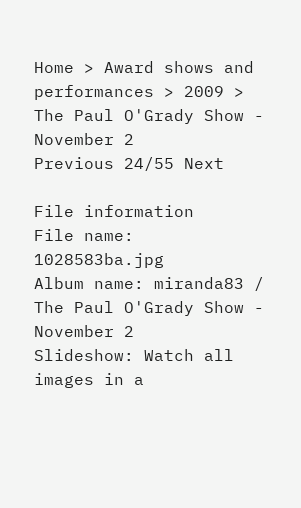Home > Award shows and performances > 2009 > The Paul O'Grady Show - November 2
Previous 24/55 Next

File information
File name: 1028583ba.jpg
Album name: miranda83 / The Paul O'Grady Show - November 2
Slideshow: Watch all images in a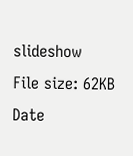slideshow
File size: 62KB
Date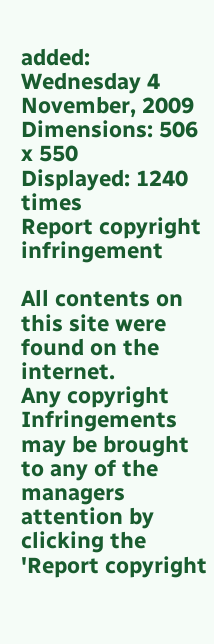added: Wednesday 4 November, 2009
Dimensions: 506 x 550
Displayed: 1240 times
Report copyright infringement

All contents on this site were found on the internet.
Any copyright Infringements may be brought to any of the managers attention by clicking the
'Report copyright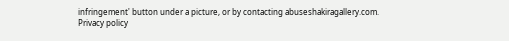infringement' button under a picture, or by contacting abuseshakiragallery.com.
Privacy policy